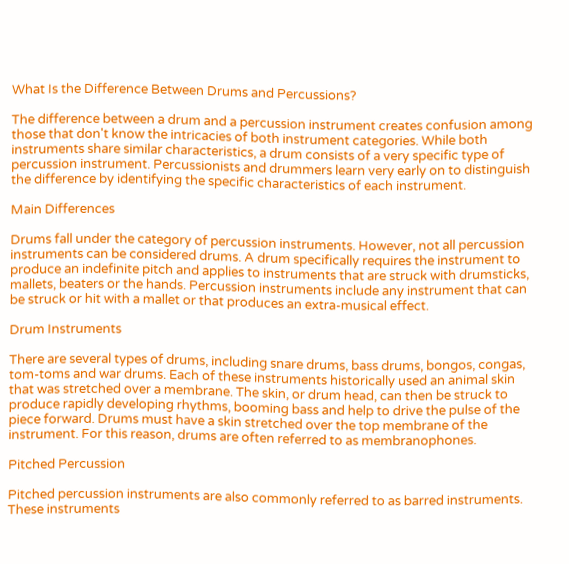What Is the Difference Between Drums and Percussions?

The difference between a drum and a percussion instrument creates confusion among those that don't know the intricacies of both instrument categories. While both instruments share similar characteristics, a drum consists of a very specific type of percussion instrument. Percussionists and drummers learn very early on to distinguish the difference by identifying the specific characteristics of each instrument.

Main Differences

Drums fall under the category of percussion instruments. However, not all percussion instruments can be considered drums. A drum specifically requires the instrument to produce an indefinite pitch and applies to instruments that are struck with drumsticks, mallets, beaters or the hands. Percussion instruments include any instrument that can be struck or hit with a mallet or that produces an extra-musical effect.

Drum Instruments

There are several types of drums, including snare drums, bass drums, bongos, congas, tom-toms and war drums. Each of these instruments historically used an animal skin that was stretched over a membrane. The skin, or drum head, can then be struck to produce rapidly developing rhythms, booming bass and help to drive the pulse of the piece forward. Drums must have a skin stretched over the top membrane of the instrument. For this reason, drums are often referred to as membranophones.

Pitched Percussion

Pitched percussion instruments are also commonly referred to as barred instruments. These instruments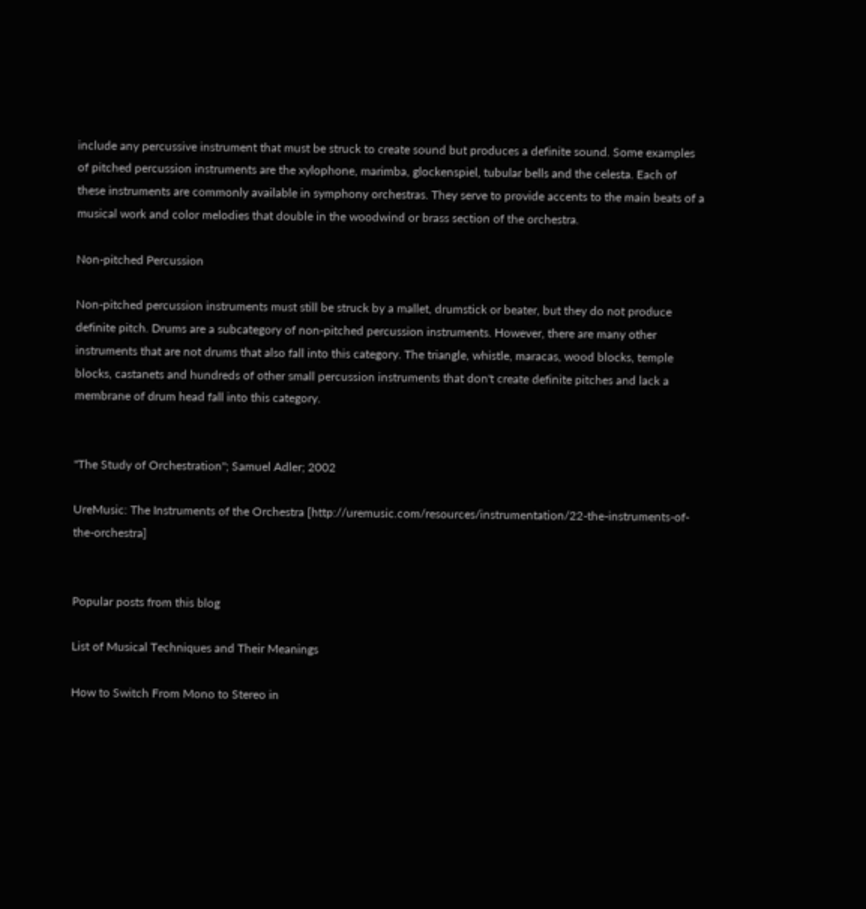include any percussive instrument that must be struck to create sound but produces a definite sound. Some examples of pitched percussion instruments are the xylophone, marimba, glockenspiel, tubular bells and the celesta. Each of these instruments are commonly available in symphony orchestras. They serve to provide accents to the main beats of a musical work and color melodies that double in the woodwind or brass section of the orchestra.

Non-pitched Percussion

Non-pitched percussion instruments must still be struck by a mallet, drumstick or beater, but they do not produce definite pitch. Drums are a subcategory of non-pitched percussion instruments. However, there are many other instruments that are not drums that also fall into this category. The triangle, whistle, maracas, wood blocks, temple blocks, castanets and hundreds of other small percussion instruments that don't create definite pitches and lack a membrane of drum head fall into this category.


"The Study of Orchestration"; Samuel Adler; 2002

UreMusic: The Instruments of the Orchestra [http://uremusic.com/resources/instrumentation/22-the-instruments-of-the-orchestra]


Popular posts from this blog

List of Musical Techniques and Their Meanings

How to Switch From Mono to Stereo in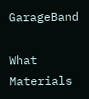GarageBand

What Materials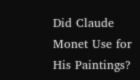Did Claude Monet Use for His Paintings?